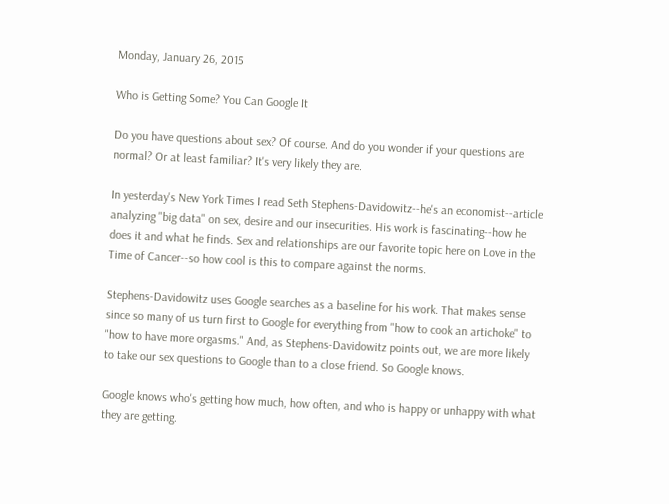Monday, January 26, 2015

Who is Getting Some? You Can Google It

Do you have questions about sex? Of course. And do you wonder if your questions are normal? Or at least familiar? It's very likely they are.

In yesterday's New York Times I read Seth Stephens-Davidowitz--he's an economist--article analyzing "big data" on sex, desire and our insecurities. His work is fascinating--how he does it and what he finds. Sex and relationships are our favorite topic here on Love in the Time of Cancer--so how cool is this to compare against the norms.

Stephens-Davidowitz uses Google searches as a baseline for his work. That makes sense since so many of us turn first to Google for everything from "how to cook an artichoke" to "how to have more orgasms." And, as Stephens-Davidowitz points out, we are more likely to take our sex questions to Google than to a close friend. So Google knows.

Google knows who's getting how much, how often, and who is happy or unhappy with what they are getting.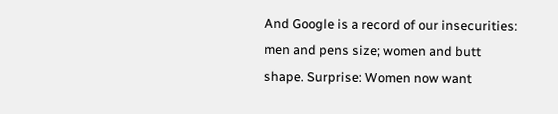And Google is a record of our insecurities: men and pens size; women and butt shape. Surprise: Women now want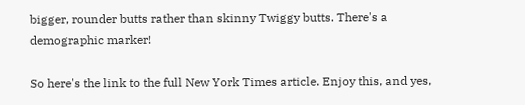bigger, rounder butts rather than skinny Twiggy butts. There's a demographic marker!

So here's the link to the full New York Times article. Enjoy this, and yes,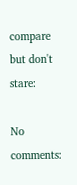compare but don't stare:

No comments: